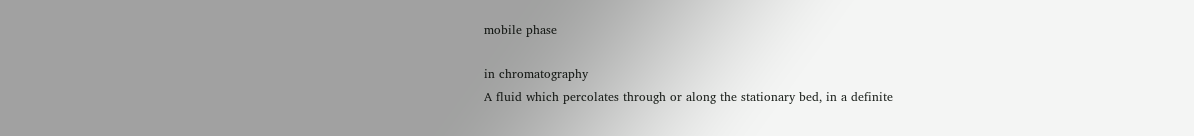mobile phase

in chromatography
A fluid which percolates through or along the stationary bed, in a definite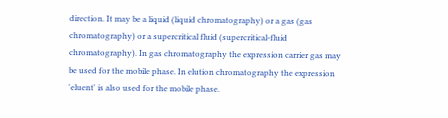direction. It may be a liquid (liquid chromatography) or a gas (gas chromatography) or a supercritical fluid (supercritical-fluid chromatography). In gas chromatography the expression carrier gas may be used for the mobile phase. In elution chromatography the expression 'eluent' is also used for the mobile phase.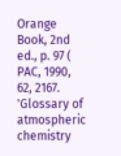Orange Book, 2nd ed., p. 97 (
PAC, 1990, 62, 2167. 'Glossary of atmospheric chemistry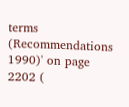terms (Recommendations 1990)' on page 2202 (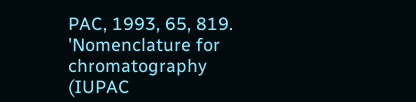PAC, 1993, 65, 819. 'Nomenclature for chromatography (IUPAC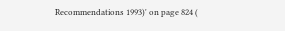Recommendations 1993)' on page 824 (